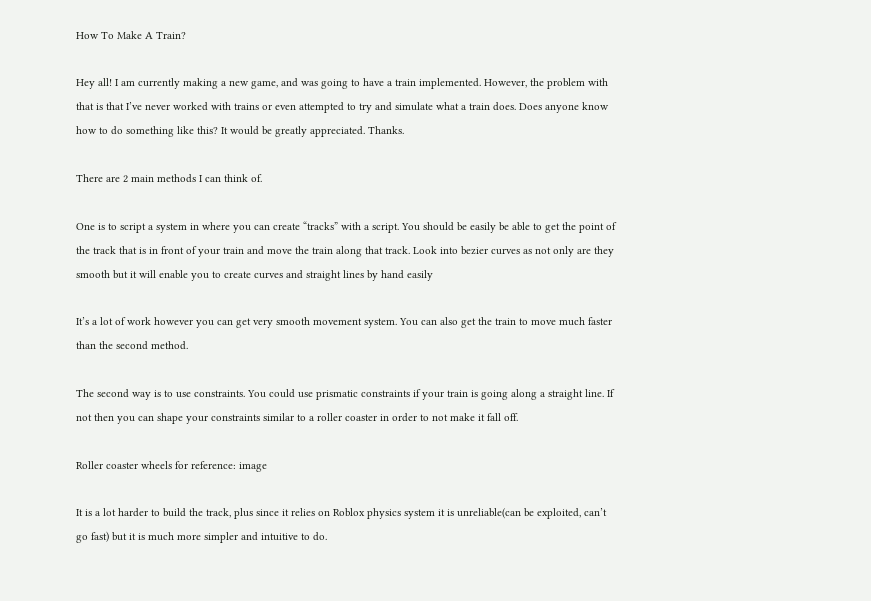How To Make A Train?

Hey all! I am currently making a new game, and was going to have a train implemented. However, the problem with that is that I’ve never worked with trains or even attempted to try and simulate what a train does. Does anyone know how to do something like this? It would be greatly appreciated. Thanks.

There are 2 main methods I can think of.

One is to script a system in where you can create “tracks” with a script. You should be easily be able to get the point of the track that is in front of your train and move the train along that track. Look into bezier curves as not only are they smooth but it will enable you to create curves and straight lines by hand easily

It’s a lot of work however you can get very smooth movement system. You can also get the train to move much faster than the second method.

The second way is to use constraints. You could use prismatic constraints if your train is going along a straight line. If not then you can shape your constraints similar to a roller coaster in order to not make it fall off.

Roller coaster wheels for reference: image

It is a lot harder to build the track, plus since it relies on Roblox physics system it is unreliable(can be exploited, can’t go fast) but it is much more simpler and intuitive to do.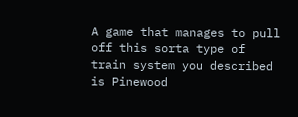A game that manages to pull off this sorta type of train system you described is Pinewood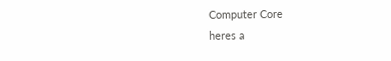Computer Core
heres a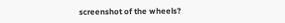screenshot of the wheels?